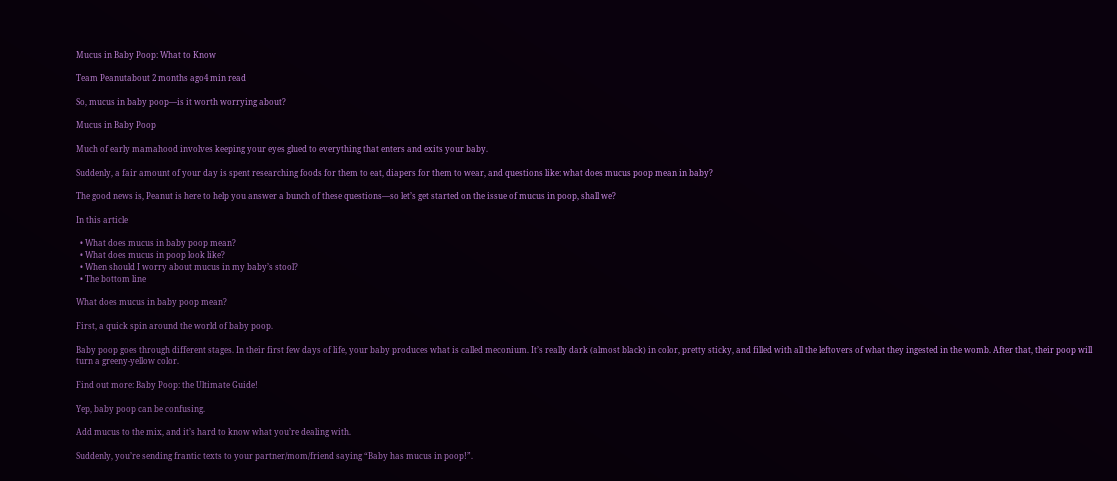Mucus in Baby Poop: What to Know

Team Peanutabout 2 months ago4 min read

So, mucus in baby poop—is it worth worrying about?

Mucus in Baby Poop

Much of early mamahood involves keeping your eyes glued to everything that enters and exits your baby.

Suddenly, a fair amount of your day is spent researching foods for them to eat, diapers for them to wear, and questions like: what does mucus poop mean in baby?

The good news is, Peanut is here to help you answer a bunch of these questions—so let’s get started on the issue of mucus in poop, shall we?

In this article

  • What does mucus in baby poop mean?
  • What does mucus in poop look like?
  • When should I worry about mucus in my baby’s stool?
  • The bottom line

What does mucus in baby poop mean?

First, a quick spin around the world of baby poop.

Baby poop goes through different stages. In their first few days of life, your baby produces what is called meconium. It’s really dark (almost black) in color, pretty sticky, and filled with all the leftovers of what they ingested in the womb. After that, their poop will turn a greeny-yellow color.

Find out more: Baby Poop: the Ultimate Guide!

Yep, baby poop can be confusing.

Add mucus to the mix, and it’s hard to know what you’re dealing with.

Suddenly, you’re sending frantic texts to your partner/mom/friend saying “Baby has mucus in poop!”.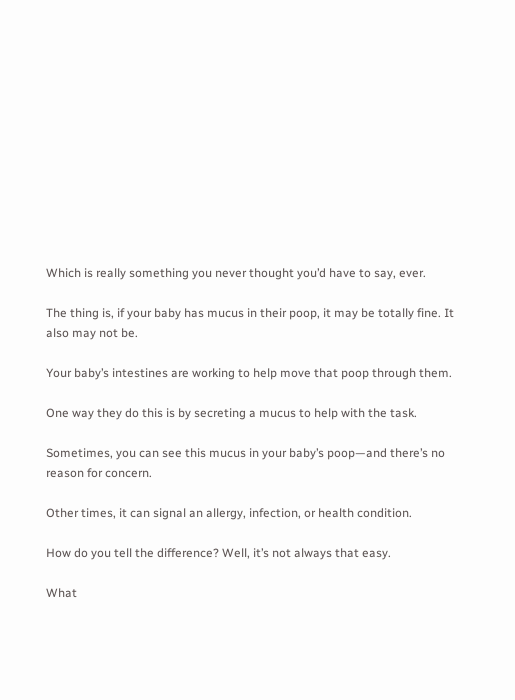Which is really something you never thought you’d have to say, ever.

The thing is, if your baby has mucus in their poop, it may be totally fine. It also may not be.

Your baby’s intestines are working to help move that poop through them.

One way they do this is by secreting a mucus to help with the task.

Sometimes, you can see this mucus in your baby’s poop—and there’s no reason for concern.

Other times, it can signal an allergy, infection, or health condition.

How do you tell the difference? Well, it’s not always that easy.

What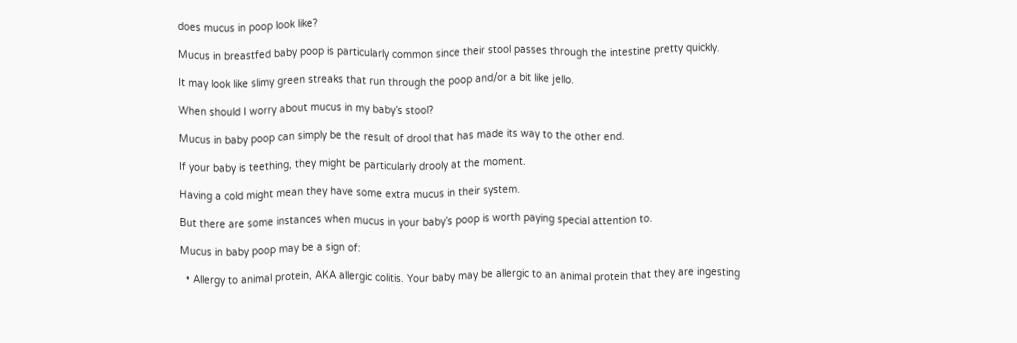does mucus in poop look like?

Mucus in breastfed baby poop is particularly common since their stool passes through the intestine pretty quickly.

It may look like slimy green streaks that run through the poop and/or a bit like jello.

When should I worry about mucus in my baby’s stool?

Mucus in baby poop can simply be the result of drool that has made its way to the other end.

If your baby is teething, they might be particularly drooly at the moment.

Having a cold might mean they have some extra mucus in their system.

But there are some instances when mucus in your baby’s poop is worth paying special attention to.

Mucus in baby poop may be a sign of:

  • Allergy to animal protein, AKA allergic colitis. Your baby may be allergic to an animal protein that they are ingesting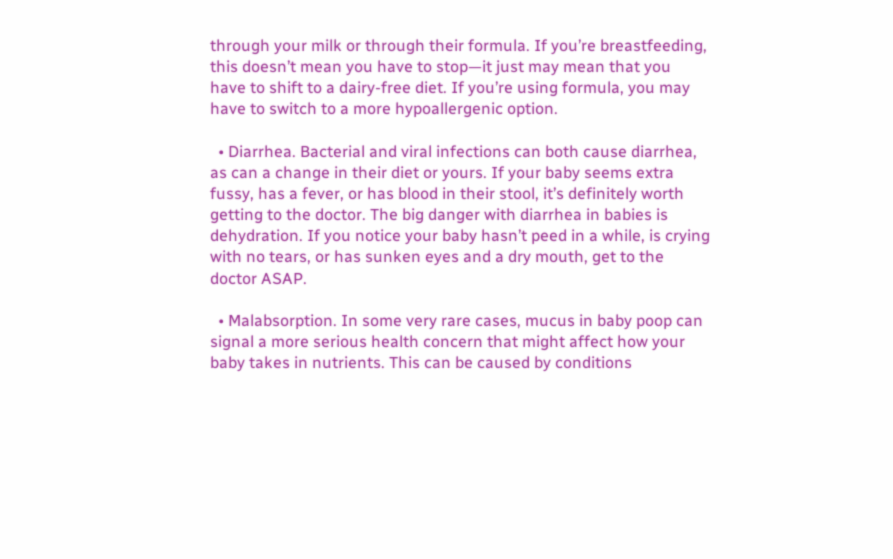through your milk or through their formula. If you’re breastfeeding, this doesn’t mean you have to stop—it just may mean that you have to shift to a dairy-free diet. If you’re using formula, you may have to switch to a more hypoallergenic option.

  • Diarrhea. Bacterial and viral infections can both cause diarrhea, as can a change in their diet or yours. If your baby seems extra fussy, has a fever, or has blood in their stool, it’s definitely worth getting to the doctor. The big danger with diarrhea in babies is dehydration. If you notice your baby hasn’t peed in a while, is crying with no tears, or has sunken eyes and a dry mouth, get to the doctor ASAP.

  • Malabsorption. In some very rare cases, mucus in baby poop can signal a more serious health concern that might affect how your baby takes in nutrients. This can be caused by conditions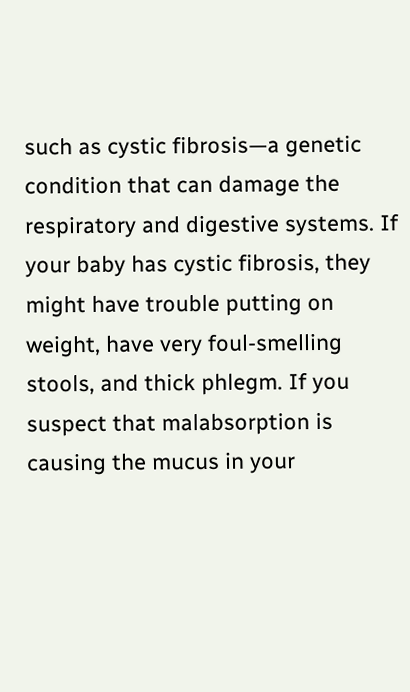such as cystic fibrosis—a genetic condition that can damage the respiratory and digestive systems. If your baby has cystic fibrosis, they might have trouble putting on weight, have very foul-smelling stools, and thick phlegm. If you suspect that malabsorption is causing the mucus in your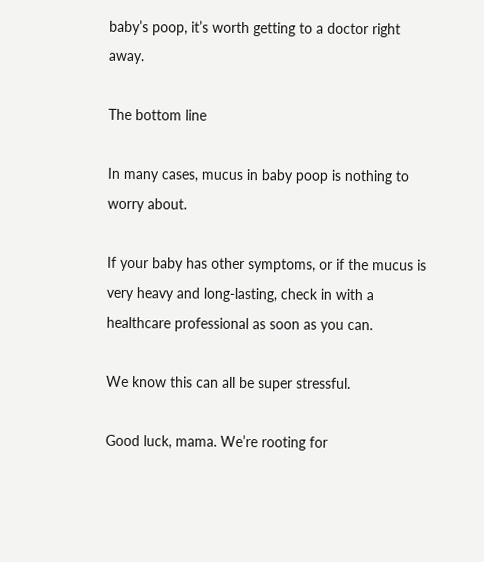baby’s poop, it’s worth getting to a doctor right away.

The bottom line

In many cases, mucus in baby poop is nothing to worry about.

If your baby has other symptoms, or if the mucus is very heavy and long-lasting, check in with a healthcare professional as soon as you can.

We know this can all be super stressful.

Good luck, mama. We’re rooting for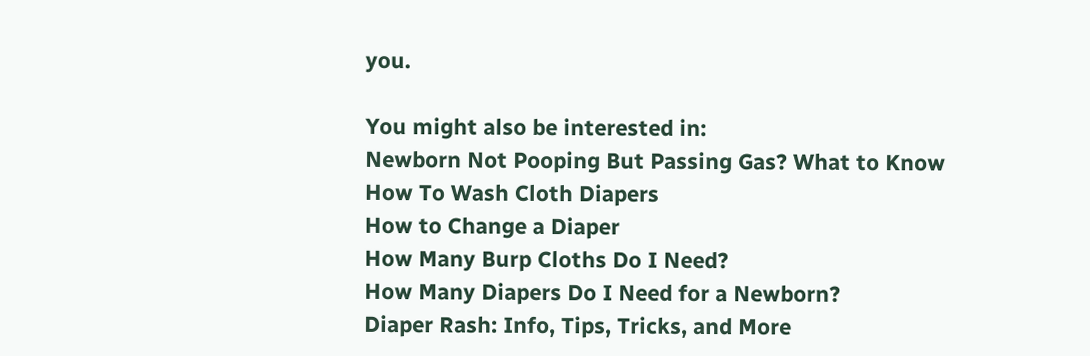you.

You might also be interested in:
Newborn Not Pooping But Passing Gas? What to Know
How To Wash Cloth Diapers
How to Change a Diaper
How Many Burp Cloths Do I Need?
How Many Diapers Do I Need for a Newborn?
Diaper Rash: Info, Tips, Tricks, and More